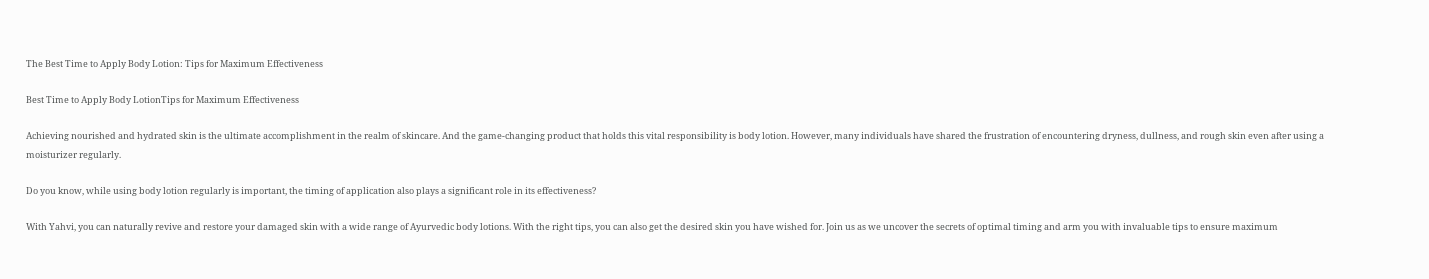The Best Time to Apply Body Lotion: Tips for Maximum Effectiveness

Best Time to Apply Body LotionTips for Maximum Effectiveness

Achieving nourished and hydrated skin is the ultimate accomplishment in the realm of skincare. And the game-changing product that holds this vital responsibility is body lotion. However, many individuals have shared the frustration of encountering dryness, dullness, and rough skin even after using a moisturizer regularly.

Do you know, while using body lotion regularly is important, the timing of application also plays a significant role in its effectiveness?

With Yahvi, you can naturally revive and restore your damaged skin with a wide range of Ayurvedic body lotions. With the right tips, you can also get the desired skin you have wished for. Join us as we uncover the secrets of optimal timing and arm you with invaluable tips to ensure maximum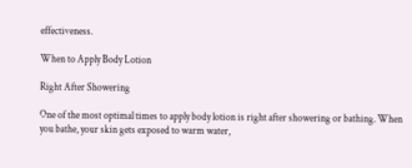effectiveness.

When to Apply Body Lotion

Right After Showering

One of the most optimal times to apply body lotion is right after showering or bathing. When you bathe, your skin gets exposed to warm water,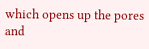which opens up the pores and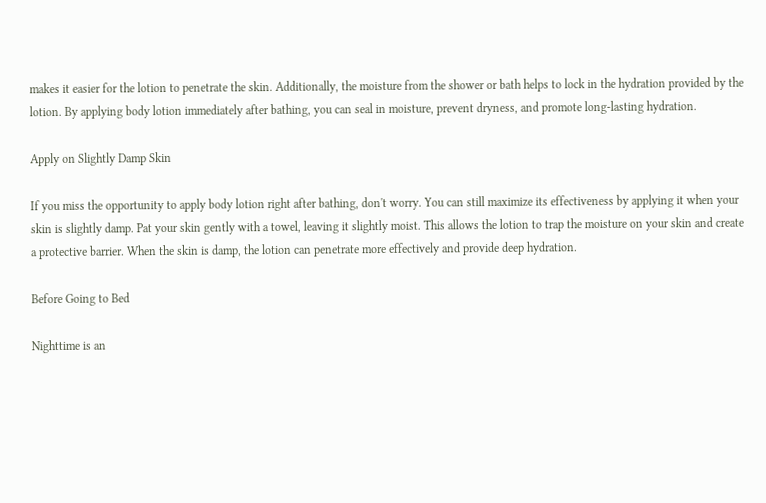makes it easier for the lotion to penetrate the skin. Additionally, the moisture from the shower or bath helps to lock in the hydration provided by the lotion. By applying body lotion immediately after bathing, you can seal in moisture, prevent dryness, and promote long-lasting hydration.

Apply on Slightly Damp Skin

If you miss the opportunity to apply body lotion right after bathing, don't worry. You can still maximize its effectiveness by applying it when your skin is slightly damp. Pat your skin gently with a towel, leaving it slightly moist. This allows the lotion to trap the moisture on your skin and create a protective barrier. When the skin is damp, the lotion can penetrate more effectively and provide deep hydration.

Before Going to Bed

Nighttime is an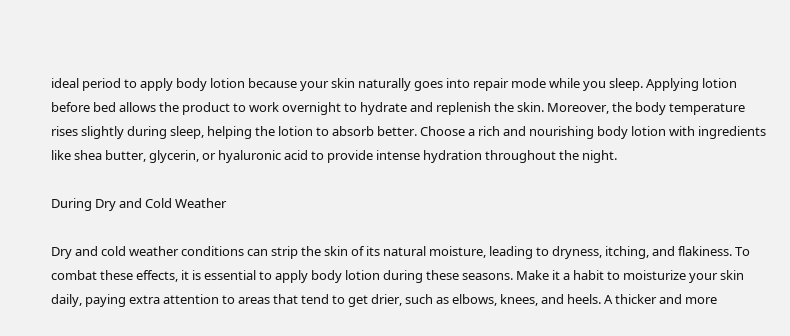ideal period to apply body lotion because your skin naturally goes into repair mode while you sleep. Applying lotion before bed allows the product to work overnight to hydrate and replenish the skin. Moreover, the body temperature rises slightly during sleep, helping the lotion to absorb better. Choose a rich and nourishing body lotion with ingredients like shea butter, glycerin, or hyaluronic acid to provide intense hydration throughout the night.

During Dry and Cold Weather

Dry and cold weather conditions can strip the skin of its natural moisture, leading to dryness, itching, and flakiness. To combat these effects, it is essential to apply body lotion during these seasons. Make it a habit to moisturize your skin daily, paying extra attention to areas that tend to get drier, such as elbows, knees, and heels. A thicker and more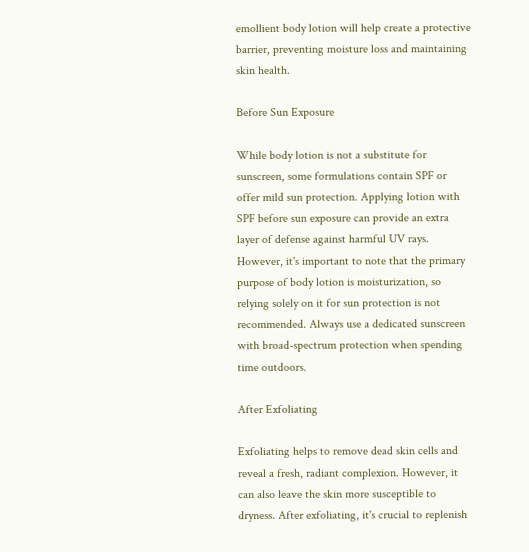emollient body lotion will help create a protective barrier, preventing moisture loss and maintaining skin health.

Before Sun Exposure

While body lotion is not a substitute for sunscreen, some formulations contain SPF or offer mild sun protection. Applying lotion with SPF before sun exposure can provide an extra layer of defense against harmful UV rays. However, it's important to note that the primary purpose of body lotion is moisturization, so relying solely on it for sun protection is not recommended. Always use a dedicated sunscreen with broad-spectrum protection when spending time outdoors.

After Exfoliating

Exfoliating helps to remove dead skin cells and reveal a fresh, radiant complexion. However, it can also leave the skin more susceptible to dryness. After exfoliating, it's crucial to replenish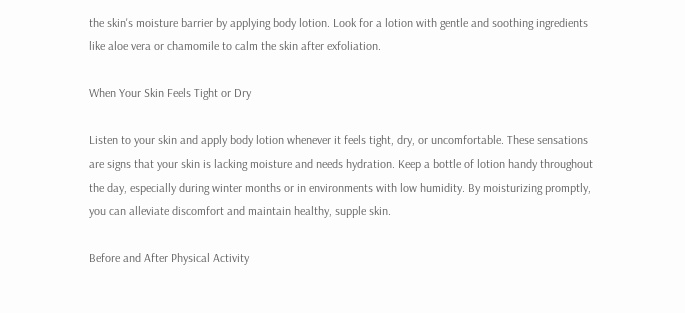the skin's moisture barrier by applying body lotion. Look for a lotion with gentle and soothing ingredients like aloe vera or chamomile to calm the skin after exfoliation.

When Your Skin Feels Tight or Dry

Listen to your skin and apply body lotion whenever it feels tight, dry, or uncomfortable. These sensations are signs that your skin is lacking moisture and needs hydration. Keep a bottle of lotion handy throughout the day, especially during winter months or in environments with low humidity. By moisturizing promptly, you can alleviate discomfort and maintain healthy, supple skin.

Before and After Physical Activity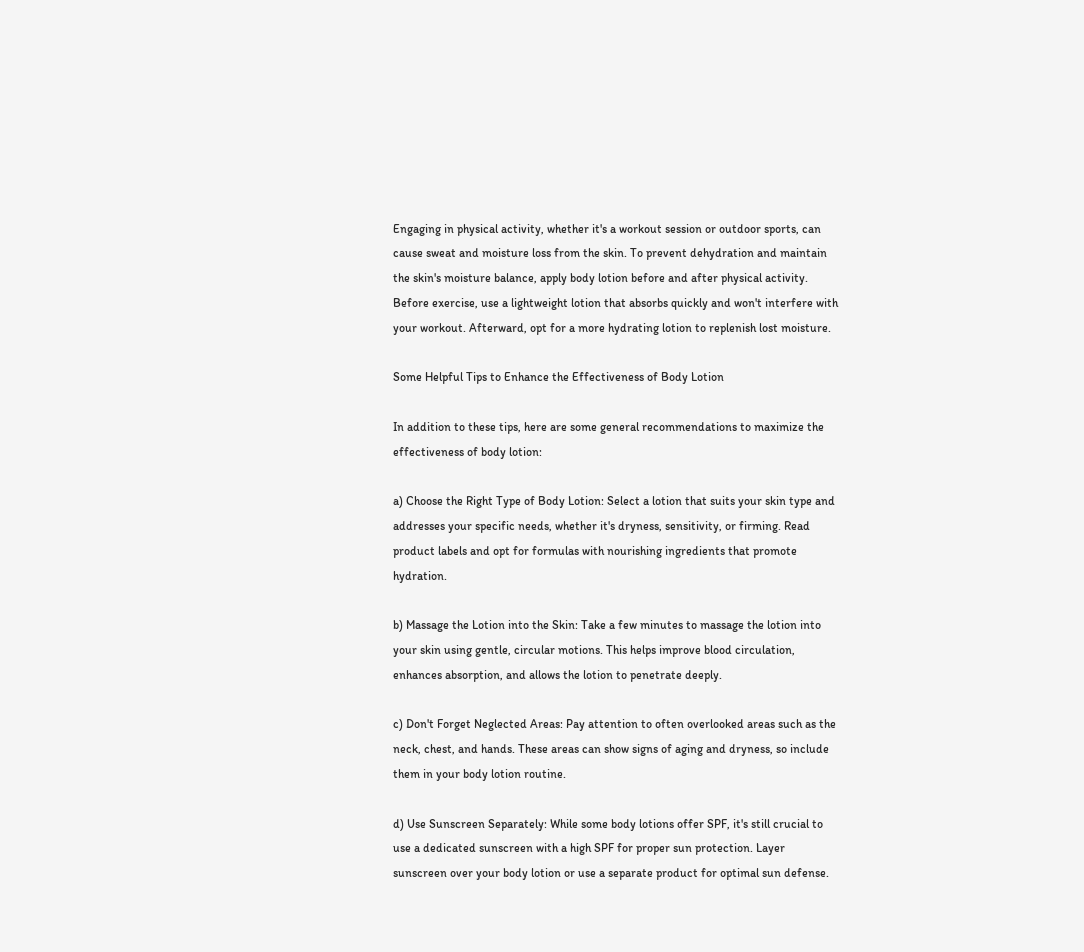Engaging in physical activity, whether it's a workout session or outdoor sports, can cause sweat and moisture loss from the skin. To prevent dehydration and maintain the skin's moisture balance, apply body lotion before and after physical activity. Before exercise, use a lightweight lotion that absorbs quickly and won't interfere with your workout. Afterward, opt for a more hydrating lotion to replenish lost moisture.

Some Helpful Tips to Enhance the Effectiveness of Body Lotion

In addition to these tips, here are some general recommendations to maximize the effectiveness of body lotion:

a) Choose the Right Type of Body Lotion: Select a lotion that suits your skin type and addresses your specific needs, whether it's dryness, sensitivity, or firming. Read product labels and opt for formulas with nourishing ingredients that promote hydration.

b) Massage the Lotion into the Skin: Take a few minutes to massage the lotion into your skin using gentle, circular motions. This helps improve blood circulation, enhances absorption, and allows the lotion to penetrate deeply.

c) Don't Forget Neglected Areas: Pay attention to often overlooked areas such as the neck, chest, and hands. These areas can show signs of aging and dryness, so include them in your body lotion routine.

d) Use Sunscreen Separately: While some body lotions offer SPF, it's still crucial to use a dedicated sunscreen with a high SPF for proper sun protection. Layer sunscreen over your body lotion or use a separate product for optimal sun defense.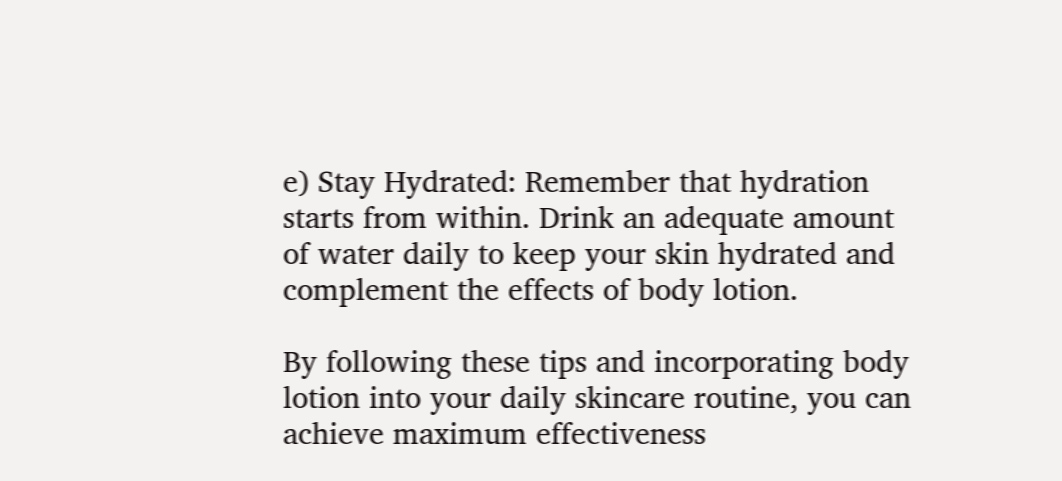e) Stay Hydrated: Remember that hydration starts from within. Drink an adequate amount of water daily to keep your skin hydrated and complement the effects of body lotion.

By following these tips and incorporating body lotion into your daily skincare routine, you can achieve maximum effectiveness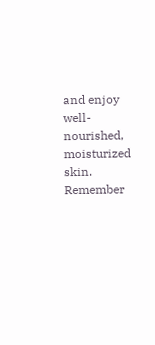and enjoy well-nourished, moisturized skin. Remember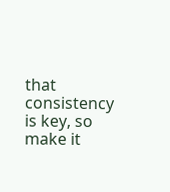that consistency is key, so make it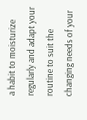a habit to moisturize regularly and adapt your routine to suit the changing needs of your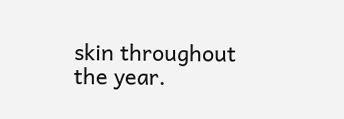skin throughout the year.